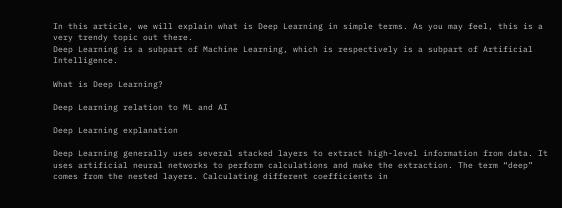In this article, we will explain what is Deep Learning in simple terms. As you may feel, this is a very trendy topic out there.
Deep Learning is a subpart of Machine Learning, which is respectively is a subpart of Artificial Intelligence.

What is Deep Learning?

Deep Learning relation to ML and AI

Deep Learning explanation

Deep Learning generally uses several stacked layers to extract high-level information from data. It uses artificial neural networks to perform calculations and make the extraction. The term “deep” comes from the nested layers. Calculating different coefficients in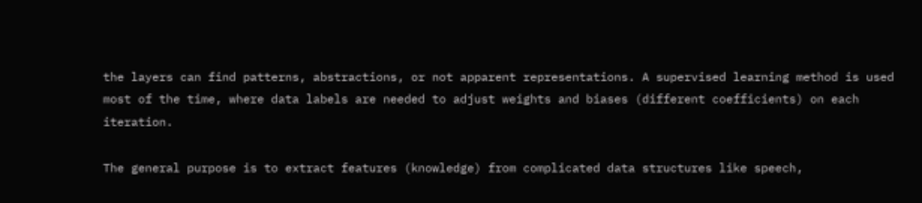the layers can find patterns, abstractions, or not apparent representations. A supervised learning method is used most of the time, where data labels are needed to adjust weights and biases (different coefficients) on each iteration.

The general purpose is to extract features (knowledge) from complicated data structures like speech,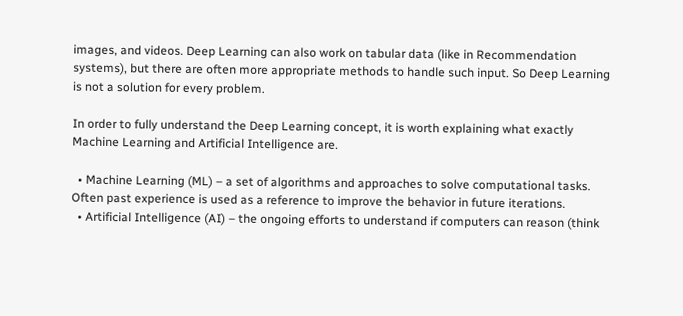images, and videos. Deep Learning can also work on tabular data (like in Recommendation systems), but there are often more appropriate methods to handle such input. So Deep Learning is not a solution for every problem.

In order to fully understand the Deep Learning concept, it is worth explaining what exactly Machine Learning and Artificial Intelligence are.

  • Machine Learning (ML) – a set of algorithms and approaches to solve computational tasks. Often past experience is used as a reference to improve the behavior in future iterations.
  • Artificial Intelligence (AI) – the ongoing efforts to understand if computers can reason (think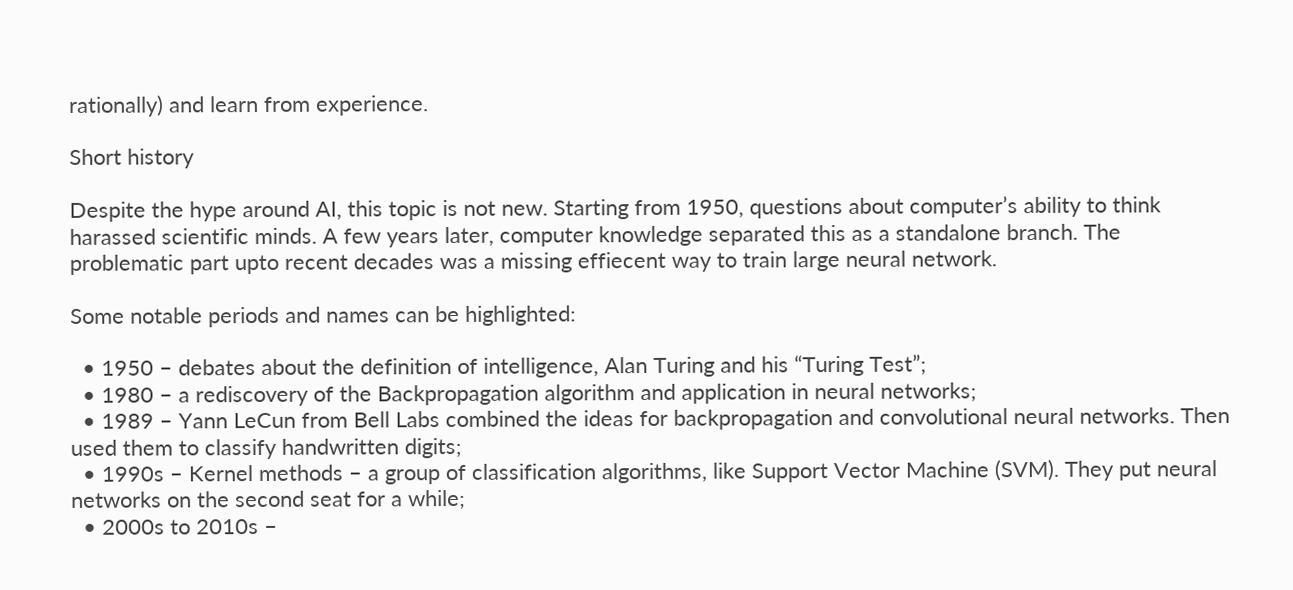rationally) and learn from experience.

Short history

Despite the hype around AI, this topic is not new. Starting from 1950, questions about computer’s ability to think harassed scientific minds. A few years later, computer knowledge separated this as a standalone branch. The problematic part upto recent decades was a missing effiecent way to train large neural network.

Some notable periods and names can be highlighted:

  • 1950 – debates about the definition of intelligence, Alan Turing and his “Turing Test”;
  • 1980 – a rediscovery of the Backpropagation algorithm and application in neural networks;
  • 1989 – Yann LeCun from Bell Labs combined the ideas for backpropagation and convolutional neural networks. Then used them to classify handwritten digits;
  • 1990s – Kernel methods – a group of classification algorithms, like Support Vector Machine (SVM). They put neural networks on the second seat for a while;
  • 2000s to 2010s –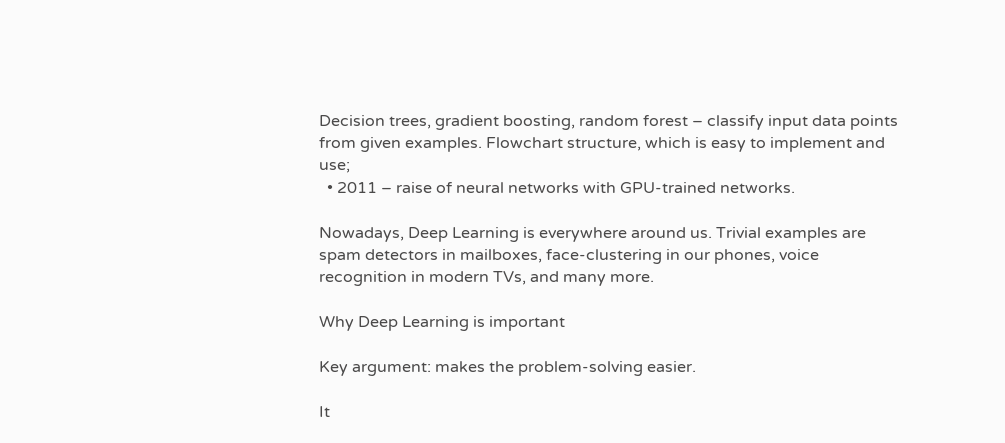Decision trees, gradient boosting, random forest – classify input data points from given examples. Flowchart structure, which is easy to implement and use;
  • 2011 – raise of neural networks with GPU-trained networks.

Nowadays, Deep Learning is everywhere around us. Trivial examples are spam detectors in mailboxes, face-clustering in our phones, voice recognition in modern TVs, and many more.

Why Deep Learning is important

Key argument: makes the problem-solving easier.

It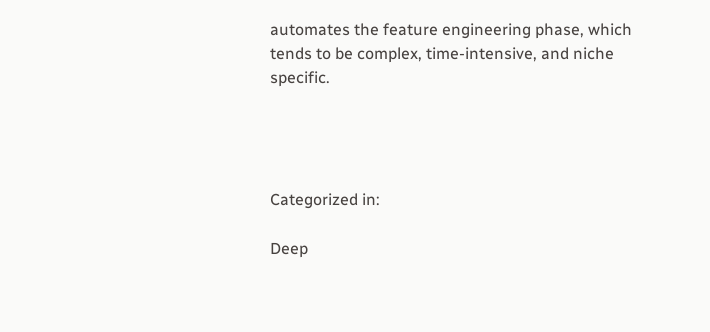automates the feature engineering phase, which tends to be complex, time-intensive, and niche specific.




Categorized in:

Deep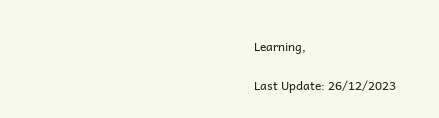Learning,

Last Update: 26/12/2023